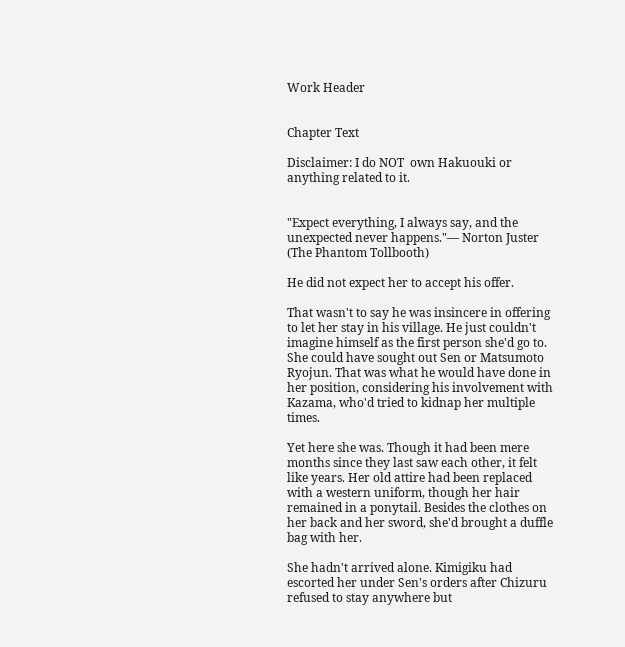Work Header


Chapter Text

Disclaimer: I do NOT  own Hakuouki or anything related to it.


"Expect everything, I always say, and the unexpected never happens."— Norton Juster (The Phantom Tollbooth)

He did not expect her to accept his offer.

That wasn't to say he was insincere in offering to let her stay in his village. He just couldn't imagine himself as the first person she'd go to. She could have sought out Sen or Matsumoto Ryojun. That was what he would have done in her position, considering his involvement with Kazama, who'd tried to kidnap her multiple times.

Yet here she was. Though it had been mere months since they last saw each other, it felt like years. Her old attire had been replaced with a western uniform, though her hair remained in a ponytail. Besides the clothes on her back and her sword, she'd brought a duffle bag with her.

She hadn't arrived alone. Kimigiku had escorted her under Sen's orders after Chizuru refused to stay anywhere but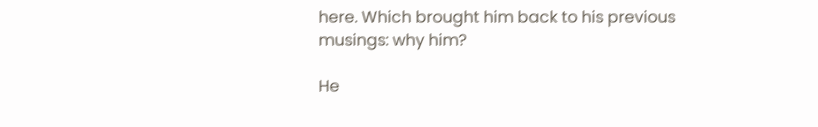here. Which brought him back to his previous musings: why him?

He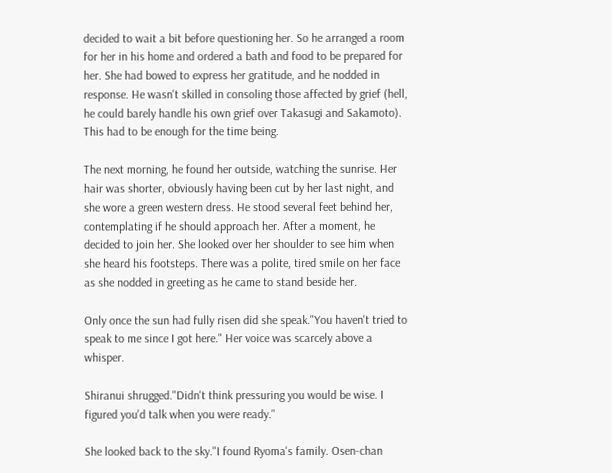decided to wait a bit before questioning her. So he arranged a room for her in his home and ordered a bath and food to be prepared for her. She had bowed to express her gratitude, and he nodded in response. He wasn't skilled in consoling those affected by grief (hell, he could barely handle his own grief over Takasugi and Sakamoto). This had to be enough for the time being.

The next morning, he found her outside, watching the sunrise. Her hair was shorter, obviously having been cut by her last night, and she wore a green western dress. He stood several feet behind her, contemplating if he should approach her. After a moment, he decided to join her. She looked over her shoulder to see him when she heard his footsteps. There was a polite, tired smile on her face as she nodded in greeting as he came to stand beside her.

Only once the sun had fully risen did she speak."You haven't tried to speak to me since I got here." Her voice was scarcely above a whisper.

Shiranui shrugged."Didn't think pressuring you would be wise. I figured you'd talk when you were ready."

She looked back to the sky."I found Ryoma's family. Osen-chan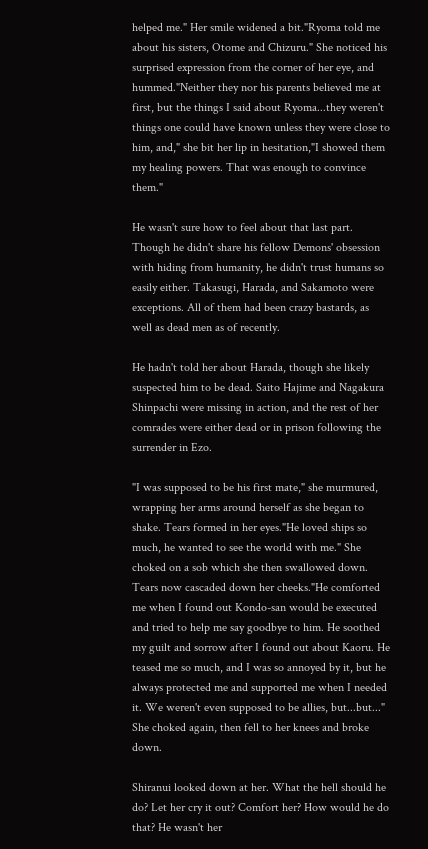helped me." Her smile widened a bit."Ryoma told me about his sisters, Otome and Chizuru." She noticed his surprised expression from the corner of her eye, and hummed."Neither they nor his parents believed me at first, but the things I said about Ryoma...they weren't things one could have known unless they were close to him, and," she bit her lip in hesitation,"I showed them my healing powers. That was enough to convince them."

He wasn't sure how to feel about that last part. Though he didn't share his fellow Demons' obsession with hiding from humanity, he didn't trust humans so easily either. Takasugi, Harada, and Sakamoto were exceptions. All of them had been crazy bastards, as well as dead men as of recently.

He hadn't told her about Harada, though she likely suspected him to be dead. Saito Hajime and Nagakura Shinpachi were missing in action, and the rest of her comrades were either dead or in prison following the surrender in Ezo.

"I was supposed to be his first mate," she murmured, wrapping her arms around herself as she began to shake. Tears formed in her eyes."He loved ships so much, he wanted to see the world with me." She choked on a sob which she then swallowed down. Tears now cascaded down her cheeks."He comforted me when I found out Kondo-san would be executed and tried to help me say goodbye to him. He soothed my guilt and sorrow after I found out about Kaoru. He teased me so much, and I was so annoyed by it, but he always protected me and supported me when I needed it. We weren't even supposed to be allies, but...but..." She choked again, then fell to her knees and broke down.

Shiranui looked down at her. What the hell should he do? Let her cry it out? Comfort her? How would he do that? He wasn't her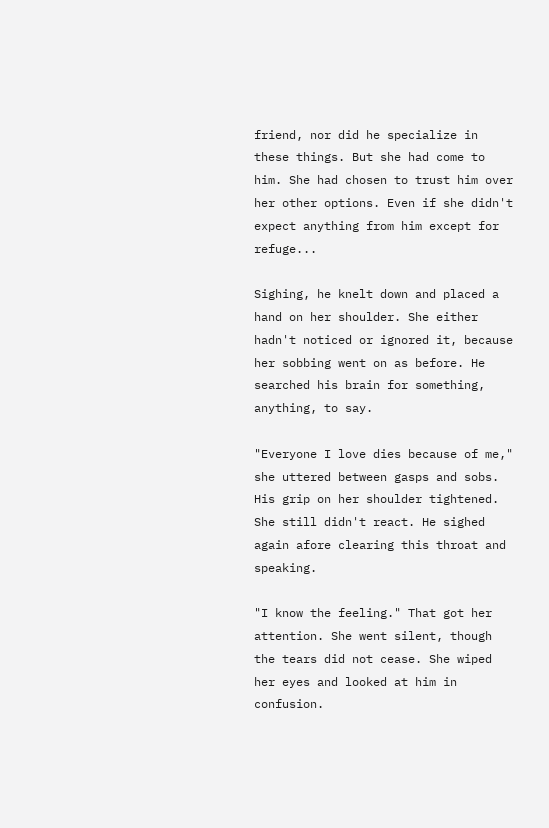friend, nor did he specialize in these things. But she had come to him. She had chosen to trust him over her other options. Even if she didn't expect anything from him except for refuge...

Sighing, he knelt down and placed a hand on her shoulder. She either hadn't noticed or ignored it, because her sobbing went on as before. He searched his brain for something, anything, to say.

"Everyone I love dies because of me," she uttered between gasps and sobs. His grip on her shoulder tightened. She still didn't react. He sighed again afore clearing this throat and speaking.

"I know the feeling." That got her attention. She went silent, though the tears did not cease. She wiped her eyes and looked at him in confusion.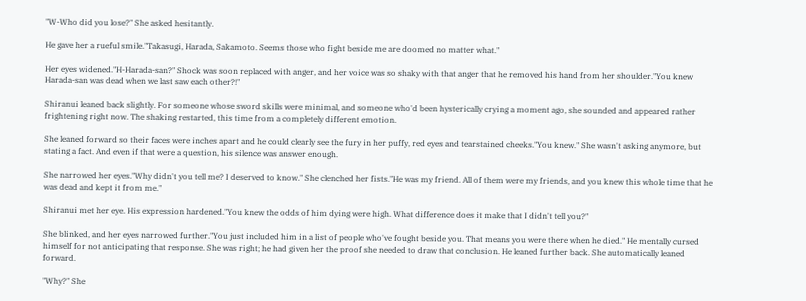"W-Who did you lose?" She asked hesitantly.

He gave her a rueful smile."Takasugi, Harada, Sakamoto. Seems those who fight beside me are doomed no matter what."

Her eyes widened."H-Harada-san?" Shock was soon replaced with anger, and her voice was so shaky with that anger that he removed his hand from her shoulder."You knew Harada-san was dead when we last saw each other?!"

Shiranui leaned back slightly. For someone whose sword skills were minimal, and someone who'd been hysterically crying a moment ago, she sounded and appeared rather frightening right now. The shaking restarted, this time from a completely different emotion.

She leaned forward so their faces were inches apart and he could clearly see the fury in her puffy, red eyes and tearstained cheeks."You knew." She wasn't asking anymore, but stating a fact. And even if that were a question, his silence was answer enough.

She narrowed her eyes."Why didn't you tell me? I deserved to know." She clenched her fists."He was my friend. All of them were my friends, and you knew this whole time that he was dead and kept it from me."

Shiranui met her eye. His expression hardened."You knew the odds of him dying were high. What difference does it make that I didn't tell you?"

She blinked, and her eyes narrowed further."You just included him in a list of people who've fought beside you. That means you were there when he died." He mentally cursed himself for not anticipating that response. She was right; he had given her the proof she needed to draw that conclusion. He leaned further back. She automatically leaned forward.

"Why?" She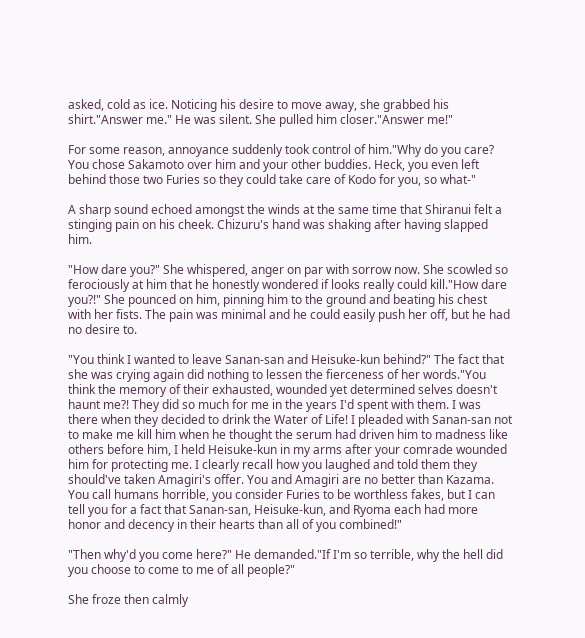asked, cold as ice. Noticing his desire to move away, she grabbed his shirt."Answer me." He was silent. She pulled him closer."Answer me!"

For some reason, annoyance suddenly took control of him."Why do you care? You chose Sakamoto over him and your other buddies. Heck, you even left behind those two Furies so they could take care of Kodo for you, so what-"

A sharp sound echoed amongst the winds at the same time that Shiranui felt a stinging pain on his cheek. Chizuru's hand was shaking after having slapped him.

"How dare you?" She whispered, anger on par with sorrow now. She scowled so ferociously at him that he honestly wondered if looks really could kill."How dare you?!" She pounced on him, pinning him to the ground and beating his chest with her fists. The pain was minimal and he could easily push her off, but he had no desire to.

"You think I wanted to leave Sanan-san and Heisuke-kun behind?" The fact that she was crying again did nothing to lessen the fierceness of her words."You think the memory of their exhausted, wounded yet determined selves doesn't haunt me?! They did so much for me in the years I'd spent with them. I was there when they decided to drink the Water of Life! I pleaded with Sanan-san not to make me kill him when he thought the serum had driven him to madness like others before him, I held Heisuke-kun in my arms after your comrade wounded him for protecting me. I clearly recall how you laughed and told them they should've taken Amagiri's offer. You and Amagiri are no better than Kazama. You call humans horrible, you consider Furies to be worthless fakes, but I can tell you for a fact that Sanan-san, Heisuke-kun, and Ryoma each had more honor and decency in their hearts than all of you combined!"

"Then why'd you come here?" He demanded."If I'm so terrible, why the hell did you choose to come to me of all people?"

She froze then calmly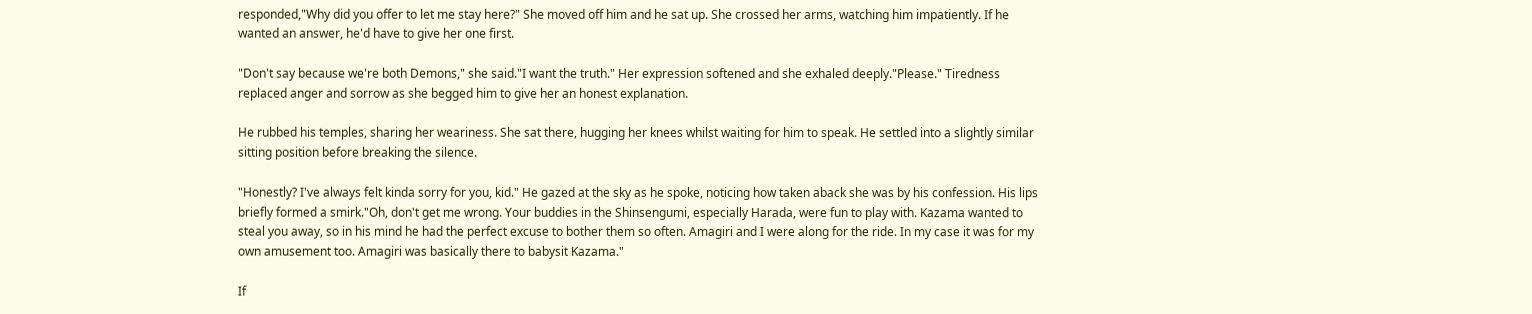responded,"Why did you offer to let me stay here?" She moved off him and he sat up. She crossed her arms, watching him impatiently. If he wanted an answer, he'd have to give her one first.

"Don't say because we're both Demons," she said."I want the truth." Her expression softened and she exhaled deeply."Please." Tiredness replaced anger and sorrow as she begged him to give her an honest explanation.

He rubbed his temples, sharing her weariness. She sat there, hugging her knees whilst waiting for him to speak. He settled into a slightly similar sitting position before breaking the silence.

"Honestly? I've always felt kinda sorry for you, kid." He gazed at the sky as he spoke, noticing how taken aback she was by his confession. His lips briefly formed a smirk."Oh, don't get me wrong. Your buddies in the Shinsengumi, especially Harada, were fun to play with. Kazama wanted to steal you away, so in his mind he had the perfect excuse to bother them so often. Amagiri and I were along for the ride. In my case it was for my own amusement too. Amagiri was basically there to babysit Kazama."

If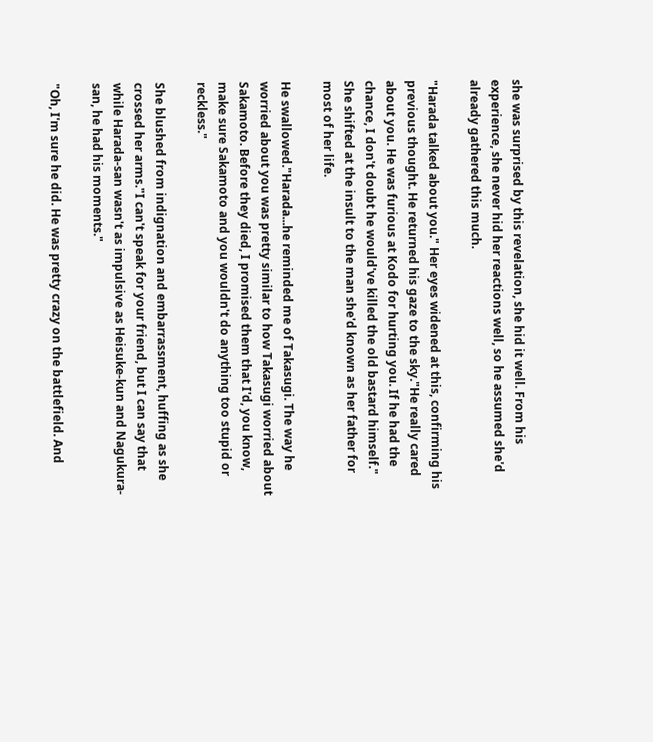she was surprised by this revelation, she hid it well. From his experience, she never hid her reactions well, so he assumed she'd already gathered this much.

"Harada talked about you." Her eyes widened at this, confirming his previous thought. He returned his gaze to the sky."He really cared about you. He was furious at Kodo for hurting you. If he had the chance, I don't doubt he would've killed the old bastard himself." She shifted at the insult to the man she'd known as her father for most of her life.

He swallowed."Harada...he reminded me of Takasugi. The way he worried about you was pretty similar to how Takasugi worried about Sakamoto. Before they died, I promised them that I'd, you know, make sure Sakamoto and you wouldn't do anything too stupid or reckless."

She blushed from indignation and embarrassment, huffing as she crossed her arms."I can't speak for your friend, but I can say that while Harada-san wasn't as impulsive as Heisuke-kun and Nagukura-san, he had his moments."

"Oh, I'm sure he did. He was pretty crazy on the battlefield. And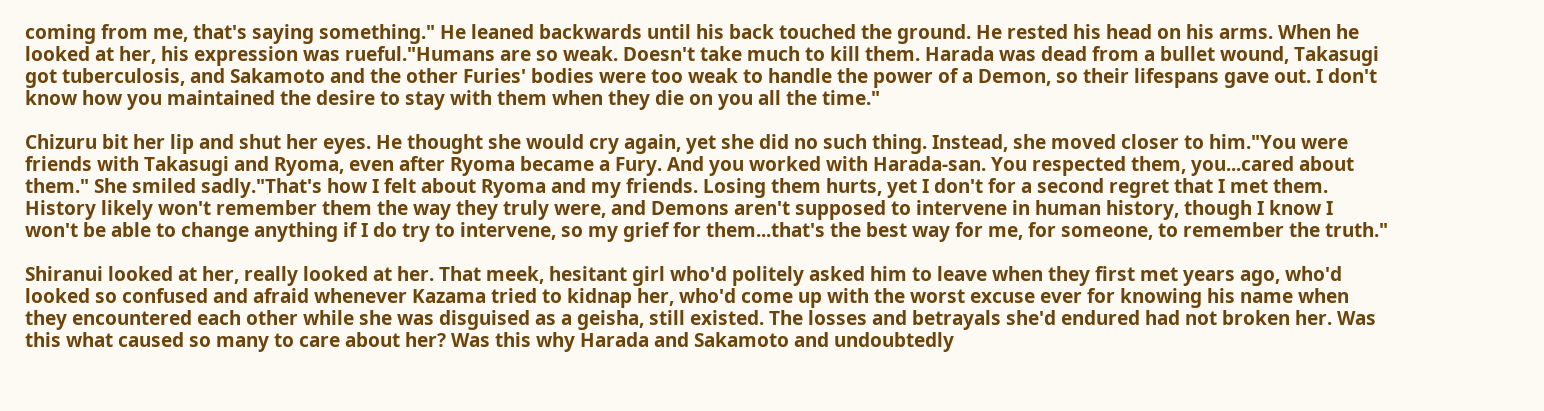coming from me, that's saying something." He leaned backwards until his back touched the ground. He rested his head on his arms. When he looked at her, his expression was rueful."Humans are so weak. Doesn't take much to kill them. Harada was dead from a bullet wound, Takasugi got tuberculosis, and Sakamoto and the other Furies' bodies were too weak to handle the power of a Demon, so their lifespans gave out. I don't know how you maintained the desire to stay with them when they die on you all the time."

Chizuru bit her lip and shut her eyes. He thought she would cry again, yet she did no such thing. Instead, she moved closer to him."You were friends with Takasugi and Ryoma, even after Ryoma became a Fury. And you worked with Harada-san. You respected them, you...cared about them." She smiled sadly."That's how I felt about Ryoma and my friends. Losing them hurts, yet I don't for a second regret that I met them. History likely won't remember them the way they truly were, and Demons aren't supposed to intervene in human history, though I know I won't be able to change anything if I do try to intervene, so my grief for them...that's the best way for me, for someone, to remember the truth."

Shiranui looked at her, really looked at her. That meek, hesitant girl who'd politely asked him to leave when they first met years ago, who'd looked so confused and afraid whenever Kazama tried to kidnap her, who'd come up with the worst excuse ever for knowing his name when they encountered each other while she was disguised as a geisha, still existed. The losses and betrayals she'd endured had not broken her. Was this what caused so many to care about her? Was this why Harada and Sakamoto and undoubtedly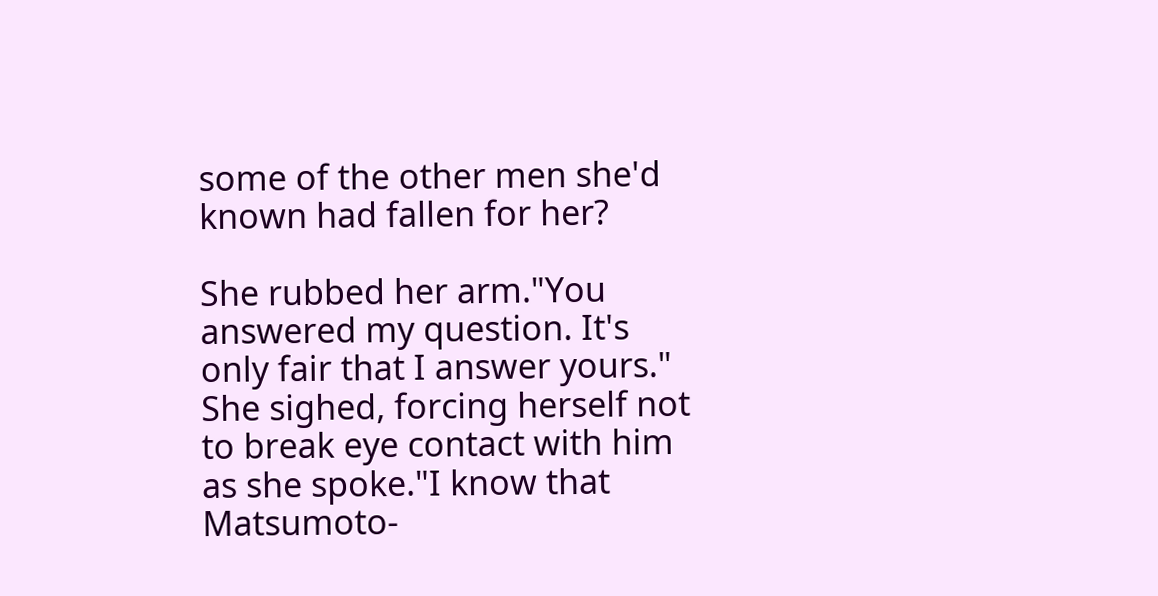some of the other men she'd known had fallen for her?

She rubbed her arm."You answered my question. It's only fair that I answer yours." She sighed, forcing herself not to break eye contact with him as she spoke."I know that Matsumoto-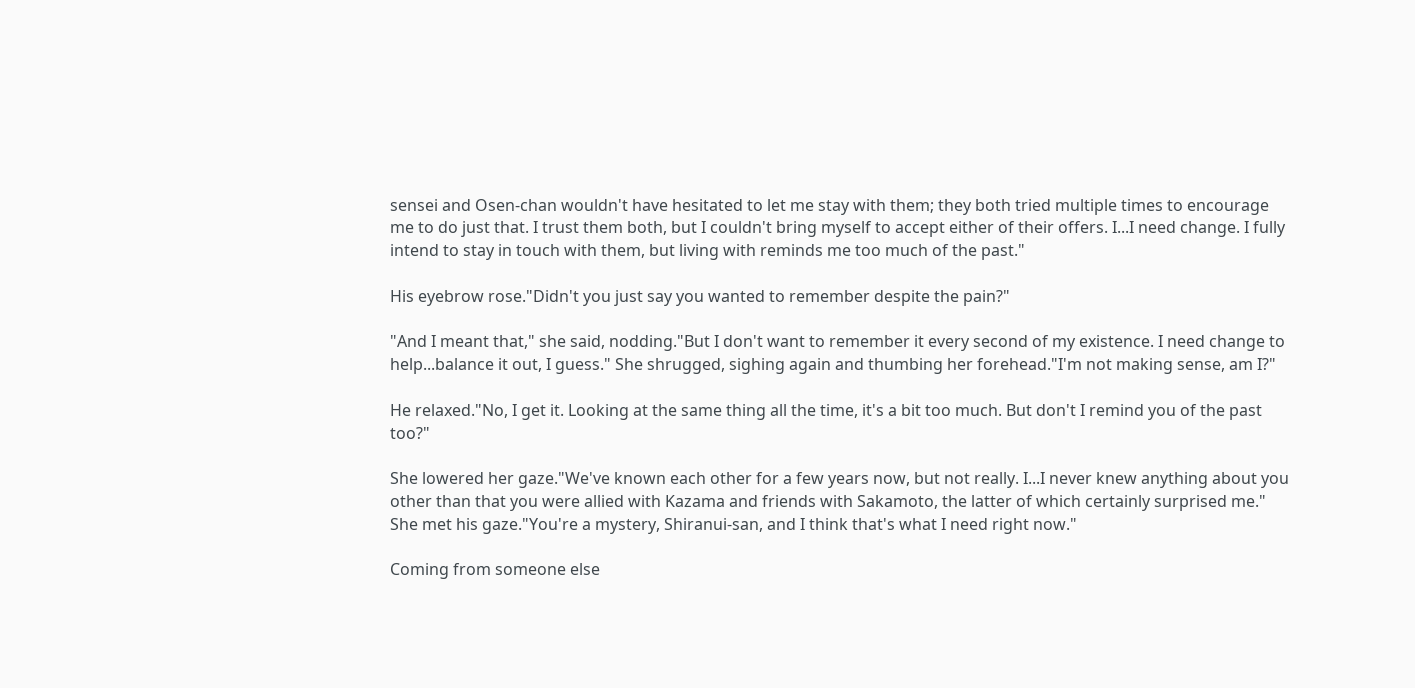sensei and Osen-chan wouldn't have hesitated to let me stay with them; they both tried multiple times to encourage me to do just that. I trust them both, but I couldn't bring myself to accept either of their offers. I...I need change. I fully intend to stay in touch with them, but living with reminds me too much of the past."

His eyebrow rose."Didn't you just say you wanted to remember despite the pain?"

"And I meant that," she said, nodding."But I don't want to remember it every second of my existence. I need change to help...balance it out, I guess." She shrugged, sighing again and thumbing her forehead."I'm not making sense, am I?"

He relaxed."No, I get it. Looking at the same thing all the time, it's a bit too much. But don't I remind you of the past too?"

She lowered her gaze."We've known each other for a few years now, but not really. I...I never knew anything about you other than that you were allied with Kazama and friends with Sakamoto, the latter of which certainly surprised me." She met his gaze."You're a mystery, Shiranui-san, and I think that's what I need right now."

Coming from someone else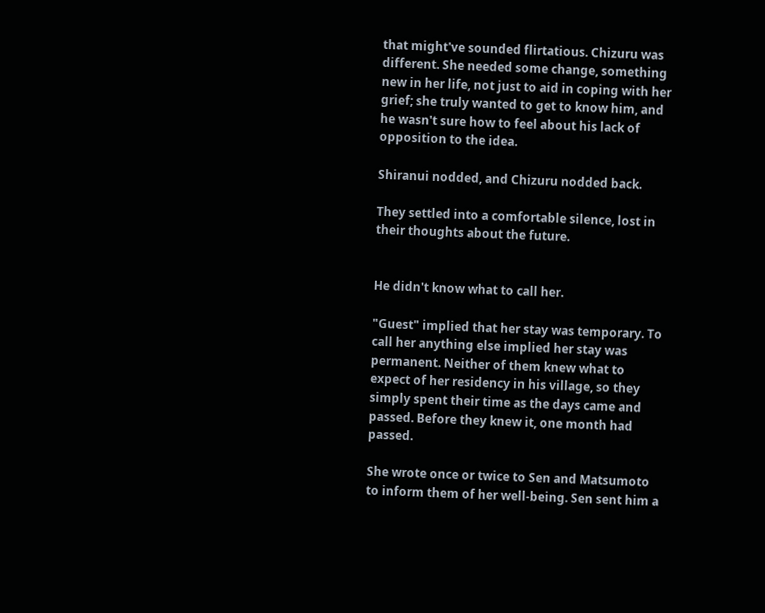that might've sounded flirtatious. Chizuru was different. She needed some change, something new in her life, not just to aid in coping with her grief; she truly wanted to get to know him, and he wasn't sure how to feel about his lack of opposition to the idea.

Shiranui nodded, and Chizuru nodded back.

They settled into a comfortable silence, lost in their thoughts about the future.


He didn't know what to call her.

"Guest" implied that her stay was temporary. To call her anything else implied her stay was permanent. Neither of them knew what to expect of her residency in his village, so they simply spent their time as the days came and passed. Before they knew it, one month had passed.

She wrote once or twice to Sen and Matsumoto to inform them of her well-being. Sen sent him a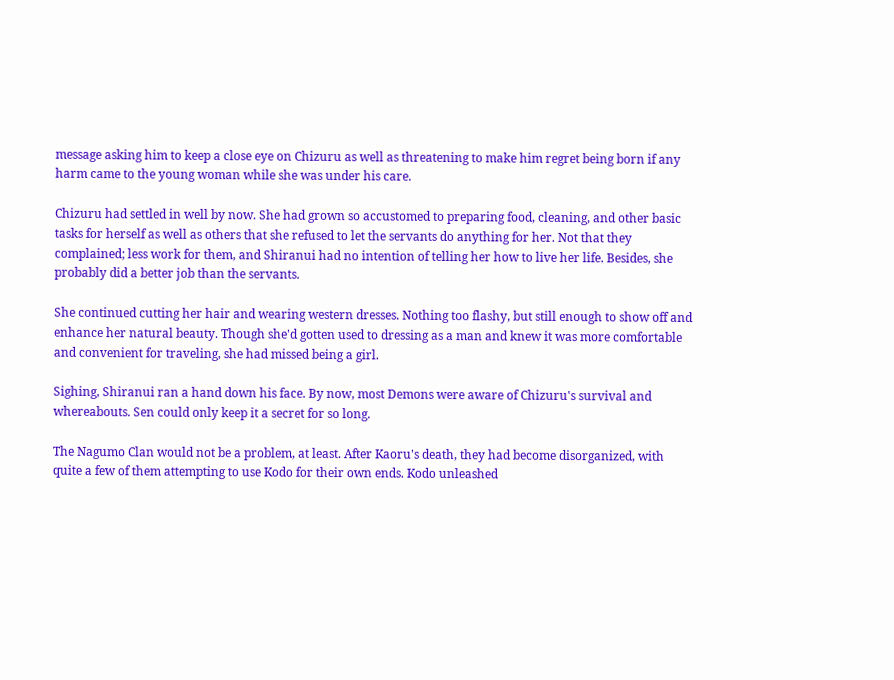message asking him to keep a close eye on Chizuru as well as threatening to make him regret being born if any harm came to the young woman while she was under his care.

Chizuru had settled in well by now. She had grown so accustomed to preparing food, cleaning, and other basic tasks for herself as well as others that she refused to let the servants do anything for her. Not that they complained; less work for them, and Shiranui had no intention of telling her how to live her life. Besides, she probably did a better job than the servants.

She continued cutting her hair and wearing western dresses. Nothing too flashy, but still enough to show off and enhance her natural beauty. Though she'd gotten used to dressing as a man and knew it was more comfortable and convenient for traveling, she had missed being a girl.

Sighing, Shiranui ran a hand down his face. By now, most Demons were aware of Chizuru's survival and whereabouts. Sen could only keep it a secret for so long.

The Nagumo Clan would not be a problem, at least. After Kaoru's death, they had become disorganized, with quite a few of them attempting to use Kodo for their own ends. Kodo unleashed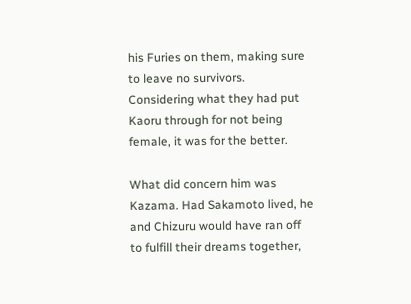his Furies on them, making sure to leave no survivors. Considering what they had put Kaoru through for not being female, it was for the better.

What did concern him was Kazama. Had Sakamoto lived, he and Chizuru would have ran off to fulfill their dreams together,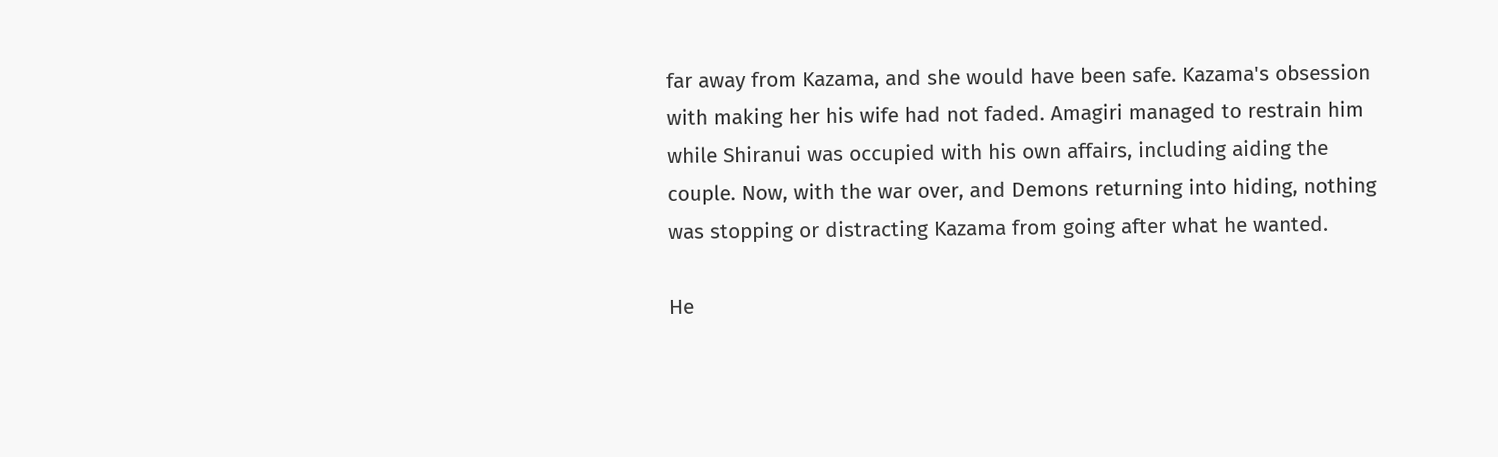far away from Kazama, and she would have been safe. Kazama's obsession with making her his wife had not faded. Amagiri managed to restrain him while Shiranui was occupied with his own affairs, including aiding the couple. Now, with the war over, and Demons returning into hiding, nothing was stopping or distracting Kazama from going after what he wanted.

He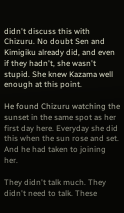didn't discuss this with Chizuru. No doubt Sen and Kimigiku already did, and even if they hadn't, she wasn't stupid. She knew Kazama well enough at this point.

He found Chizuru watching the sunset in the same spot as her first day here. Everyday she did this when the sun rose and set. And he had taken to joining her.

They didn't talk much. They didn't need to talk. These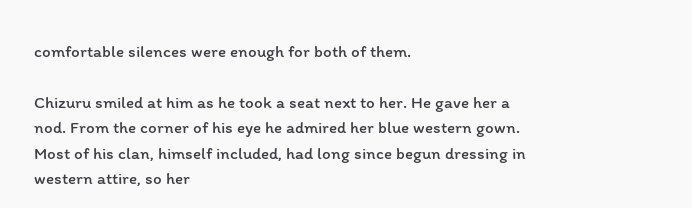comfortable silences were enough for both of them.

Chizuru smiled at him as he took a seat next to her. He gave her a nod. From the corner of his eye he admired her blue western gown. Most of his clan, himself included, had long since begun dressing in western attire, so her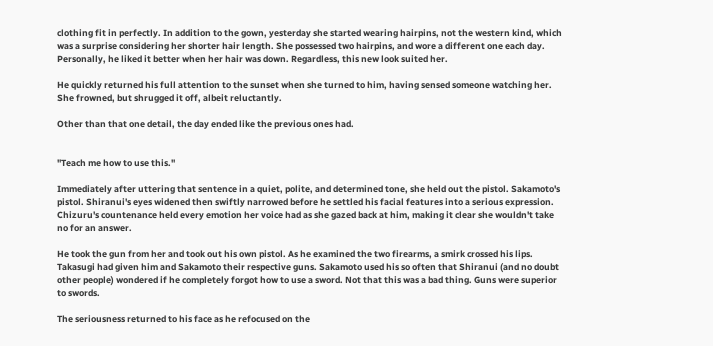clothing fit in perfectly. In addition to the gown, yesterday she started wearing hairpins, not the western kind, which was a surprise considering her shorter hair length. She possessed two hairpins, and wore a different one each day. Personally, he liked it better when her hair was down. Regardless, this new look suited her.

He quickly returned his full attention to the sunset when she turned to him, having sensed someone watching her. She frowned, but shrugged it off, albeit reluctantly.

Other than that one detail, the day ended like the previous ones had.


"Teach me how to use this."

Immediately after uttering that sentence in a quiet, polite, and determined tone, she held out the pistol. Sakamoto's pistol. Shiranui's eyes widened then swiftly narrowed before he settled his facial features into a serious expression. Chizuru's countenance held every emotion her voice had as she gazed back at him, making it clear she wouldn't take no for an answer.

He took the gun from her and took out his own pistol. As he examined the two firearms, a smirk crossed his lips. Takasugi had given him and Sakamoto their respective guns. Sakamoto used his so often that Shiranui (and no doubt other people) wondered if he completely forgot how to use a sword. Not that this was a bad thing. Guns were superior to swords.

The seriousness returned to his face as he refocused on the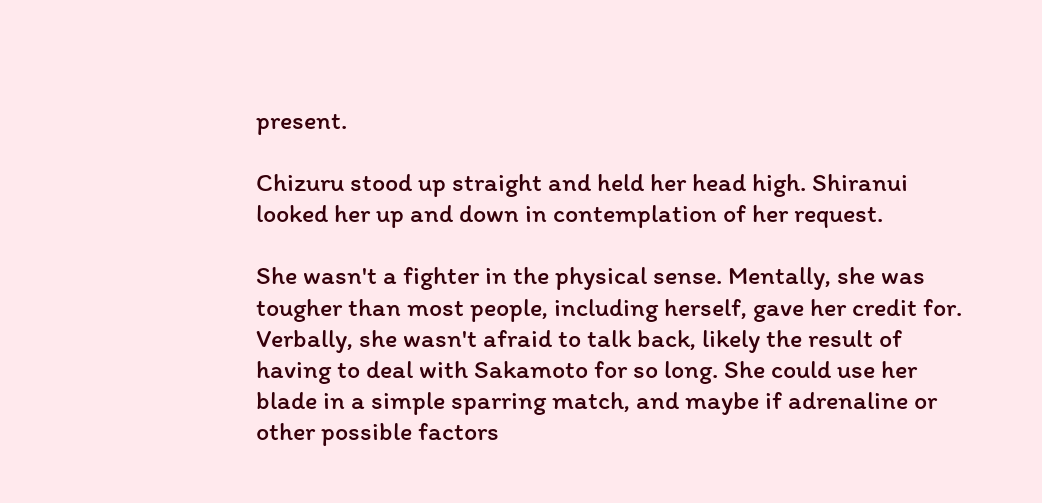present.

Chizuru stood up straight and held her head high. Shiranui looked her up and down in contemplation of her request.

She wasn't a fighter in the physical sense. Mentally, she was tougher than most people, including herself, gave her credit for. Verbally, she wasn't afraid to talk back, likely the result of having to deal with Sakamoto for so long. She could use her blade in a simple sparring match, and maybe if adrenaline or other possible factors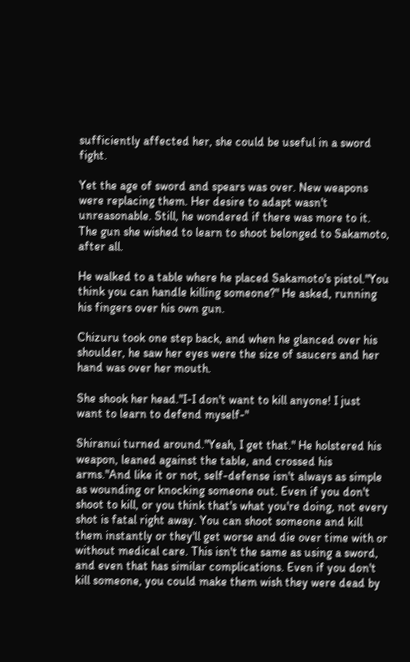sufficiently affected her, she could be useful in a sword fight.

Yet the age of sword and spears was over. New weapons were replacing them. Her desire to adapt wasn't unreasonable. Still, he wondered if there was more to it. The gun she wished to learn to shoot belonged to Sakamoto, after all.

He walked to a table where he placed Sakamoto's pistol."You think you can handle killing someone?" He asked, running his fingers over his own gun.

Chizuru took one step back, and when he glanced over his shoulder, he saw her eyes were the size of saucers and her hand was over her mouth.

She shook her head."I-I don't want to kill anyone! I just want to learn to defend myself-"

Shiranui turned around."Yeah, I get that." He holstered his weapon, leaned against the table, and crossed his arms."And like it or not, self-defense isn't always as simple as wounding or knocking someone out. Even if you don't shoot to kill, or you think that's what you're doing, not every shot is fatal right away. You can shoot someone and kill them instantly or they'll get worse and die over time with or without medical care. This isn't the same as using a sword, and even that has similar complications. Even if you don't kill someone, you could make them wish they were dead by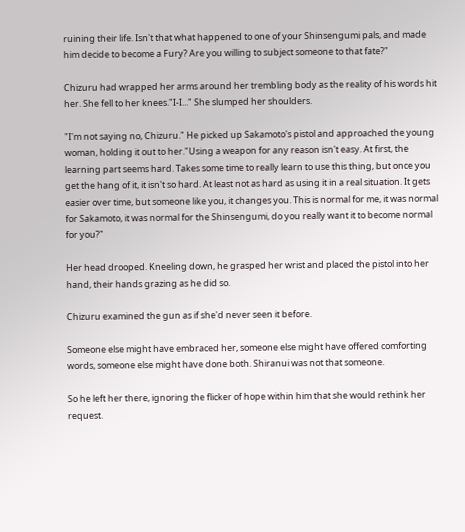ruining their life. Isn't that what happened to one of your Shinsengumi pals, and made him decide to become a Fury? Are you willing to subject someone to that fate?"

Chizuru had wrapped her arms around her trembling body as the reality of his words hit her. She fell to her knees."I-I..." She slumped her shoulders.

"I'm not saying no, Chizuru." He picked up Sakamoto's pistol and approached the young woman, holding it out to her."Using a weapon for any reason isn't easy. At first, the learning part seems hard. Takes some time to really learn to use this thing, but once you get the hang of it, it isn't so hard. At least not as hard as using it in a real situation. It gets easier over time, but someone like you, it changes you. This is normal for me, it was normal for Sakamoto, it was normal for the Shinsengumi, do you really want it to become normal for you?"

Her head drooped. Kneeling down, he grasped her wrist and placed the pistol into her hand, their hands grazing as he did so.

Chizuru examined the gun as if she'd never seen it before.

Someone else might have embraced her, someone else might have offered comforting words, someone else might have done both. Shiranui was not that someone.

So he left her there, ignoring the flicker of hope within him that she would rethink her request.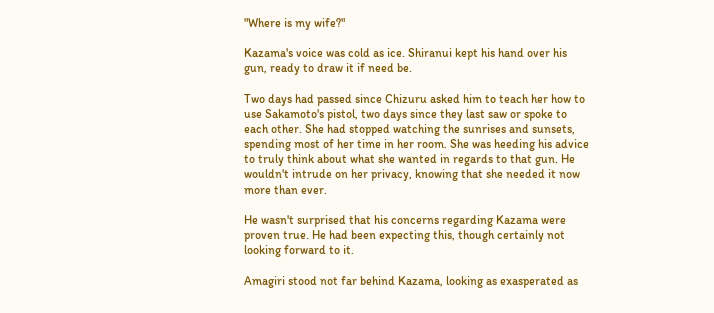"Where is my wife?"

Kazama's voice was cold as ice. Shiranui kept his hand over his gun, ready to draw it if need be.

Two days had passed since Chizuru asked him to teach her how to use Sakamoto's pistol, two days since they last saw or spoke to each other. She had stopped watching the sunrises and sunsets, spending most of her time in her room. She was heeding his advice to truly think about what she wanted in regards to that gun. He wouldn't intrude on her privacy, knowing that she needed it now more than ever.

He wasn't surprised that his concerns regarding Kazama were proven true. He had been expecting this, though certainly not looking forward to it.

Amagiri stood not far behind Kazama, looking as exasperated as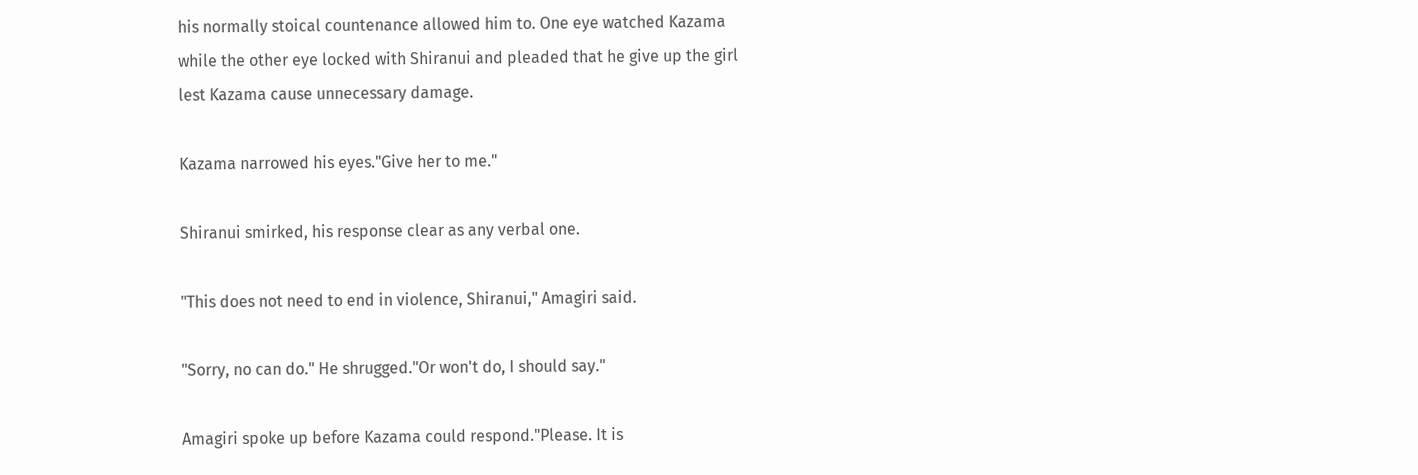his normally stoical countenance allowed him to. One eye watched Kazama while the other eye locked with Shiranui and pleaded that he give up the girl lest Kazama cause unnecessary damage.

Kazama narrowed his eyes."Give her to me."

Shiranui smirked, his response clear as any verbal one.

"This does not need to end in violence, Shiranui," Amagiri said.

"Sorry, no can do." He shrugged."Or won't do, I should say."

Amagiri spoke up before Kazama could respond."Please. It is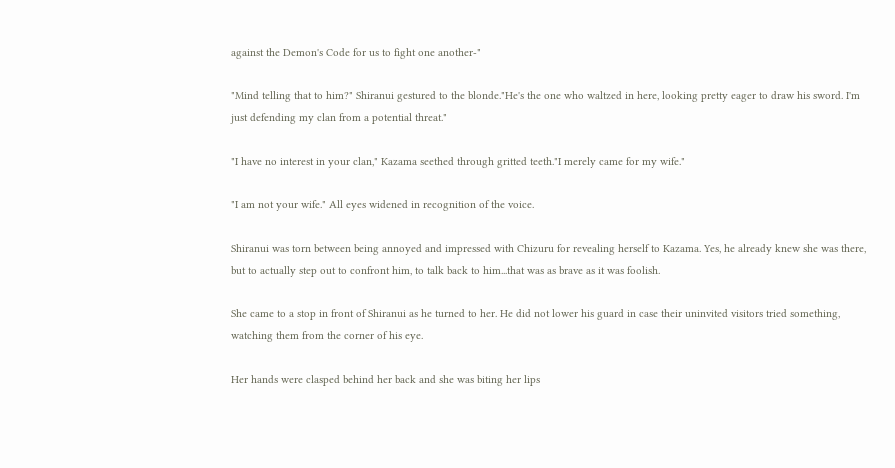against the Demon's Code for us to fight one another-"

"Mind telling that to him?" Shiranui gestured to the blonde."He's the one who waltzed in here, looking pretty eager to draw his sword. I'm just defending my clan from a potential threat."

"I have no interest in your clan," Kazama seethed through gritted teeth."I merely came for my wife."

"I am not your wife." All eyes widened in recognition of the voice.

Shiranui was torn between being annoyed and impressed with Chizuru for revealing herself to Kazama. Yes, he already knew she was there, but to actually step out to confront him, to talk back to him...that was as brave as it was foolish.

She came to a stop in front of Shiranui as he turned to her. He did not lower his guard in case their uninvited visitors tried something, watching them from the corner of his eye.

Her hands were clasped behind her back and she was biting her lips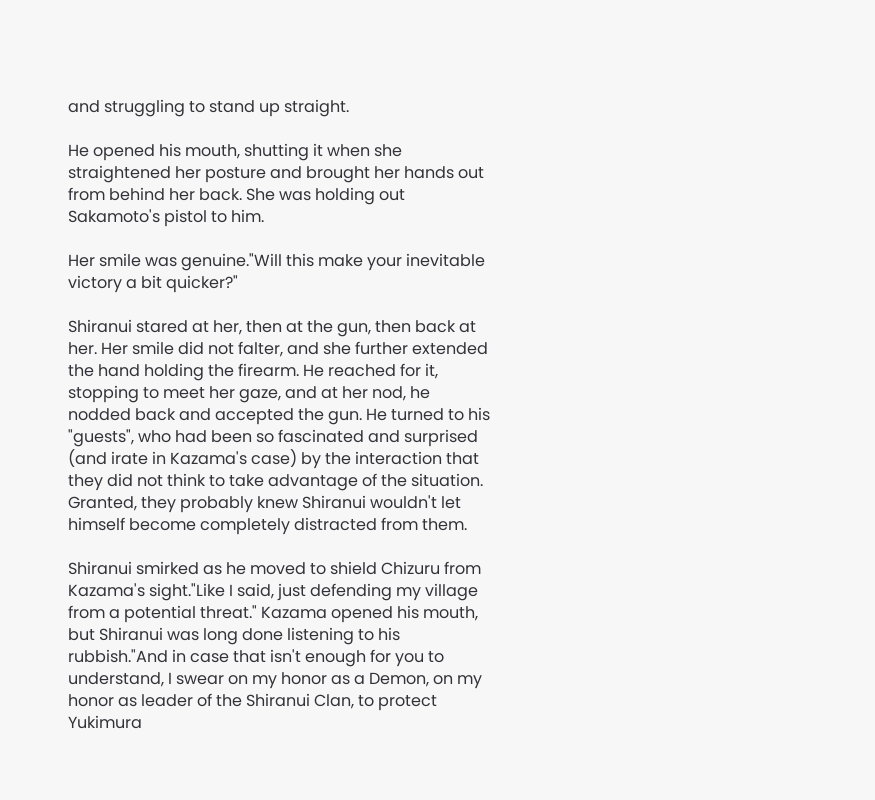and struggling to stand up straight.

He opened his mouth, shutting it when she straightened her posture and brought her hands out from behind her back. She was holding out Sakamoto's pistol to him.

Her smile was genuine."Will this make your inevitable victory a bit quicker?"

Shiranui stared at her, then at the gun, then back at her. Her smile did not falter, and she further extended the hand holding the firearm. He reached for it, stopping to meet her gaze, and at her nod, he nodded back and accepted the gun. He turned to his "guests", who had been so fascinated and surprised (and irate in Kazama's case) by the interaction that they did not think to take advantage of the situation. Granted, they probably knew Shiranui wouldn't let himself become completely distracted from them.

Shiranui smirked as he moved to shield Chizuru from Kazama's sight."Like I said, just defending my village from a potential threat." Kazama opened his mouth, but Shiranui was long done listening to his rubbish."And in case that isn't enough for you to understand, I swear on my honor as a Demon, on my honor as leader of the Shiranui Clan, to protect Yukimura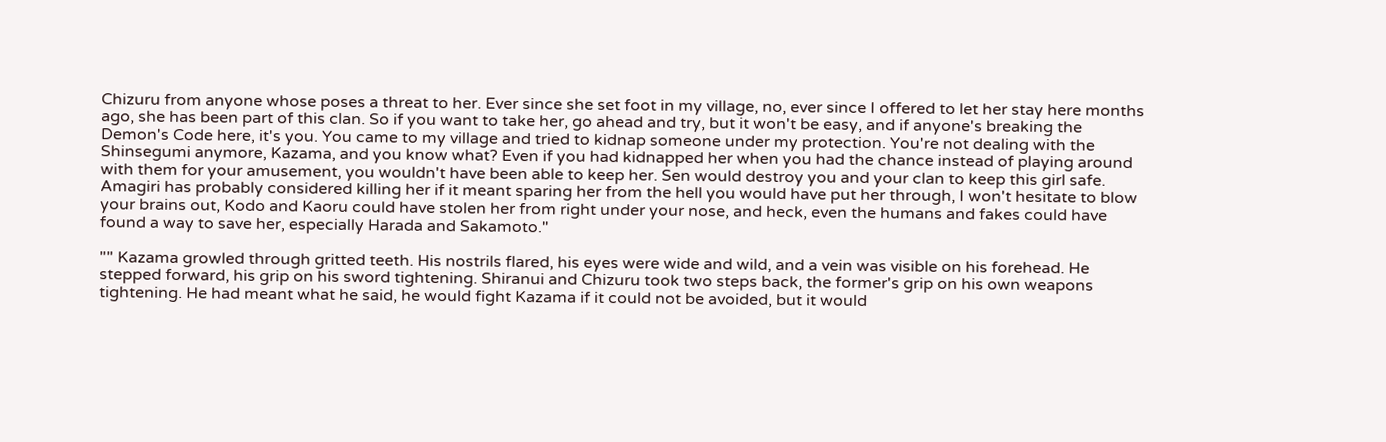Chizuru from anyone whose poses a threat to her. Ever since she set foot in my village, no, ever since I offered to let her stay here months ago, she has been part of this clan. So if you want to take her, go ahead and try, but it won't be easy, and if anyone's breaking the Demon's Code here, it's you. You came to my village and tried to kidnap someone under my protection. You're not dealing with the Shinsegumi anymore, Kazama, and you know what? Even if you had kidnapped her when you had the chance instead of playing around with them for your amusement, you wouldn't have been able to keep her. Sen would destroy you and your clan to keep this girl safe. Amagiri has probably considered killing her if it meant sparing her from the hell you would have put her through, I won't hesitate to blow your brains out, Kodo and Kaoru could have stolen her from right under your nose, and heck, even the humans and fakes could have found a way to save her, especially Harada and Sakamoto."

"" Kazama growled through gritted teeth. His nostrils flared, his eyes were wide and wild, and a vein was visible on his forehead. He stepped forward, his grip on his sword tightening. Shiranui and Chizuru took two steps back, the former's grip on his own weapons tightening. He had meant what he said, he would fight Kazama if it could not be avoided, but it would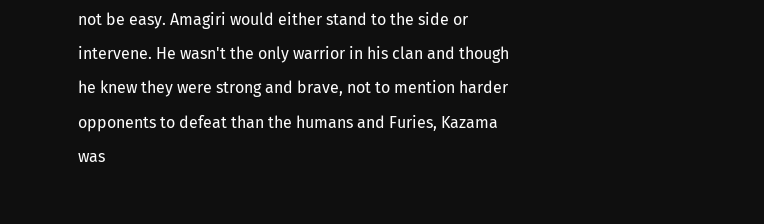not be easy. Amagiri would either stand to the side or intervene. He wasn't the only warrior in his clan and though he knew they were strong and brave, not to mention harder opponents to defeat than the humans and Furies, Kazama was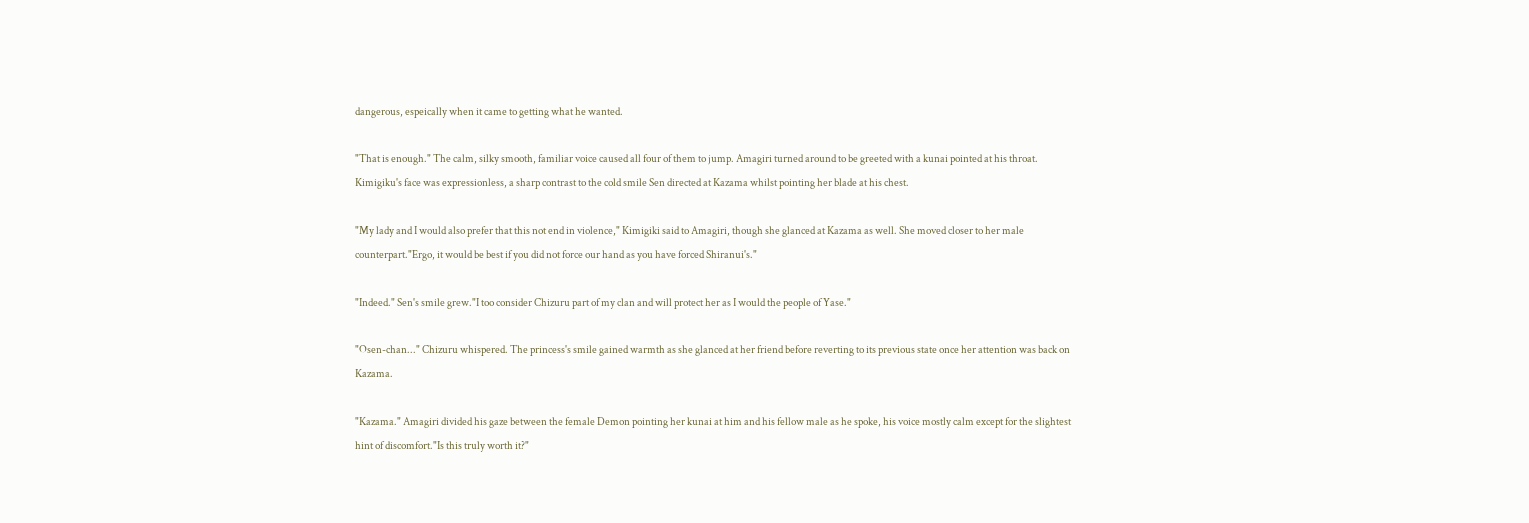dangerous, espeically when it came to getting what he wanted.

"That is enough." The calm, silky smooth, familiar voice caused all four of them to jump. Amagiri turned around to be greeted with a kunai pointed at his throat. Kimigiku's face was expressionless, a sharp contrast to the cold smile Sen directed at Kazama whilst pointing her blade at his chest.

"My lady and I would also prefer that this not end in violence," Kimigiki said to Amagiri, though she glanced at Kazama as well. She moved closer to her male counterpart."Ergo, it would be best if you did not force our hand as you have forced Shiranui's."

"Indeed." Sen's smile grew."I too consider Chizuru part of my clan and will protect her as I would the people of Yase."

"Osen-chan..." Chizuru whispered. The princess's smile gained warmth as she glanced at her friend before reverting to its previous state once her attention was back on Kazama.

"Kazama." Amagiri divided his gaze between the female Demon pointing her kunai at him and his fellow male as he spoke, his voice mostly calm except for the slightest hint of discomfort."Is this truly worth it?"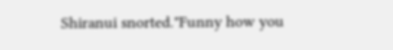Shiranui snorted."Funny how you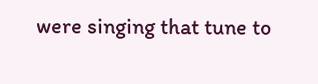were singing that tune to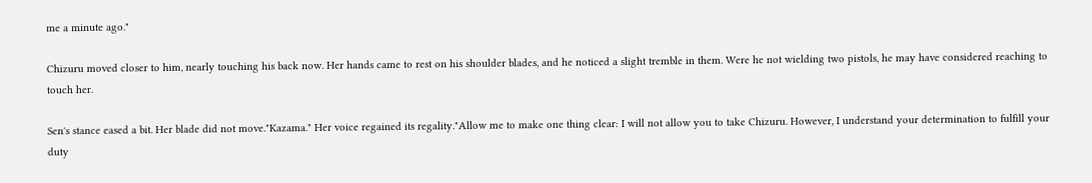me a minute ago."

Chizuru moved closer to him, nearly touching his back now. Her hands came to rest on his shoulder blades, and he noticed a slight tremble in them. Were he not wielding two pistols, he may have considered reaching to touch her.

Sen's stance eased a bit. Her blade did not move."Kazama." Her voice regained its regality."Allow me to make one thing clear: I will not allow you to take Chizuru. However, I understand your determination to fulfill your duty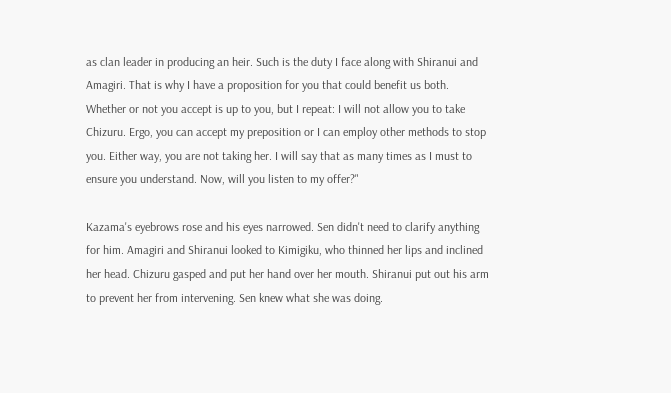as clan leader in producing an heir. Such is the duty I face along with Shiranui and Amagiri. That is why I have a proposition for you that could benefit us both. Whether or not you accept is up to you, but I repeat: I will not allow you to take Chizuru. Ergo, you can accept my preposition or I can employ other methods to stop you. Either way, you are not taking her. I will say that as many times as I must to ensure you understand. Now, will you listen to my offer?"

Kazama's eyebrows rose and his eyes narrowed. Sen didn't need to clarify anything for him. Amagiri and Shiranui looked to Kimigiku, who thinned her lips and inclined her head. Chizuru gasped and put her hand over her mouth. Shiranui put out his arm to prevent her from intervening. Sen knew what she was doing.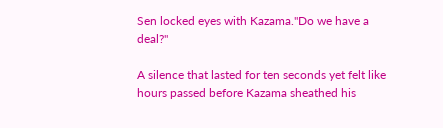Sen locked eyes with Kazama."Do we have a deal?"

A silence that lasted for ten seconds yet felt like hours passed before Kazama sheathed his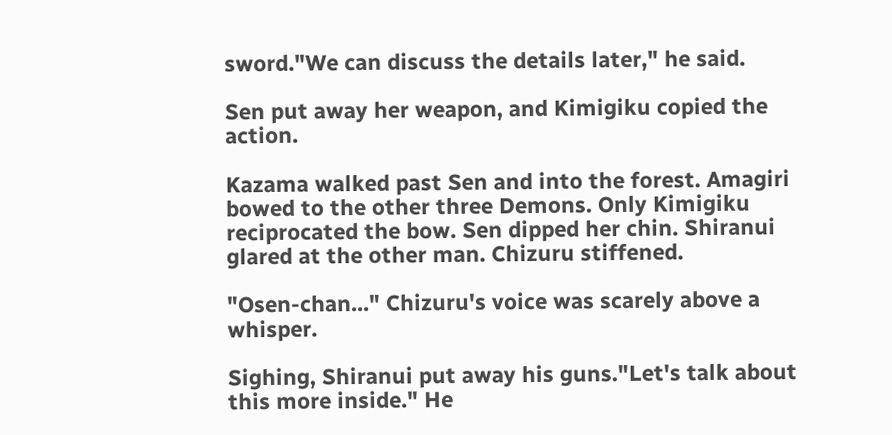sword."We can discuss the details later," he said.

Sen put away her weapon, and Kimigiku copied the action.

Kazama walked past Sen and into the forest. Amagiri bowed to the other three Demons. Only Kimigiku reciprocated the bow. Sen dipped her chin. Shiranui glared at the other man. Chizuru stiffened.

"Osen-chan..." Chizuru's voice was scarely above a whisper.

Sighing, Shiranui put away his guns."Let's talk about this more inside." He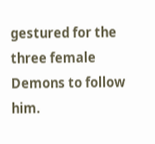gestured for the three female Demons to follow him.